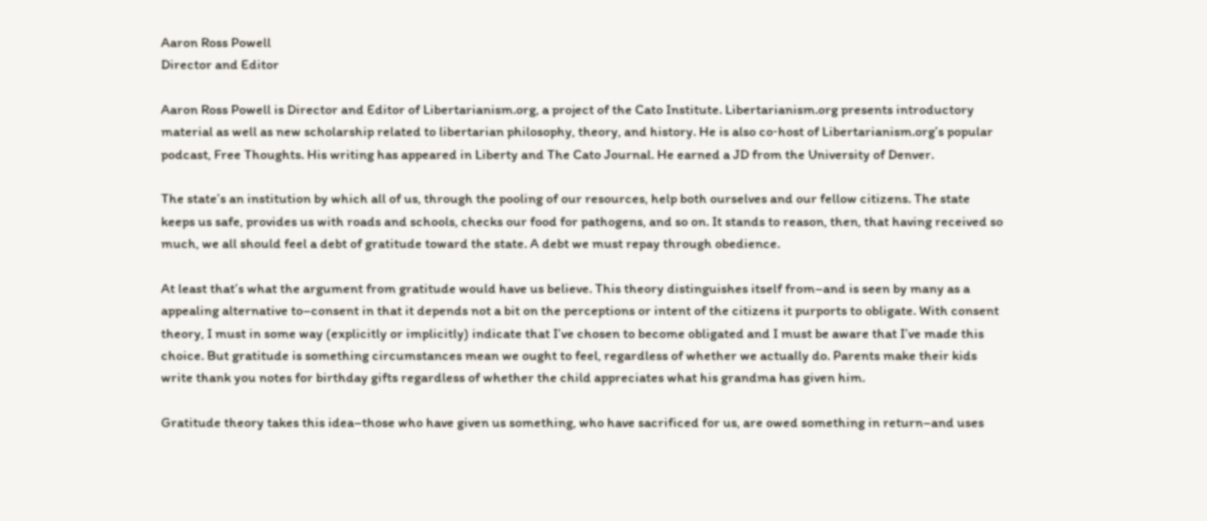Aaron Ross Powell
Director and Editor

Aaron Ross Powell is Director and Editor of Libertarianism.org, a project of the Cato Institute. Libertarianism.org presents introductory material as well as new scholarship related to libertarian philosophy, theory, and history. He is also co‐host of Libertarianism.org’s popular podcast, Free Thoughts. His writing has appeared in Liberty and The Cato Journal. He earned a JD from the University of Denver.

The state’s an institution by which all of us, through the pooling of our resources, help both ourselves and our fellow citizens. The state keeps us safe, provides us with roads and schools, checks our food for pathogens, and so on. It stands to reason, then, that having received so much, we all should feel a debt of gratitude toward the state. A debt we must repay through obedience.

At least that’s what the argument from gratitude would have us believe. This theory distinguishes itself from–and is seen by many as a appealing alternative to–consent in that it depends not a bit on the perceptions or intent of the citizens it purports to obligate. With consent theory, I must in some way (explicitly or implicitly) indicate that I’ve chosen to become obligated and I must be aware that I’ve made this choice. But gratitude is something circumstances mean we ought to feel, regardless of whether we actually do. Parents make their kids write thank you notes for birthday gifts regardless of whether the child appreciates what his grandma has given him.

Gratitude theory takes this idea–those who have given us something, who have sacrificed for us, are owed something in return–and uses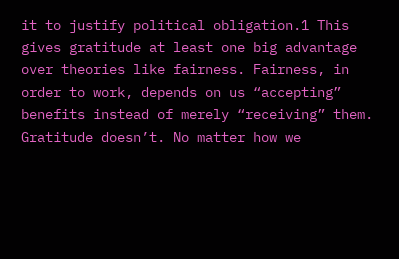it to justify political obligation.1 This gives gratitude at least one big advantage over theories like fairness. Fairness, in order to work, depends on us “accepting” benefits instead of merely “receiving” them. Gratitude doesn’t. No matter how we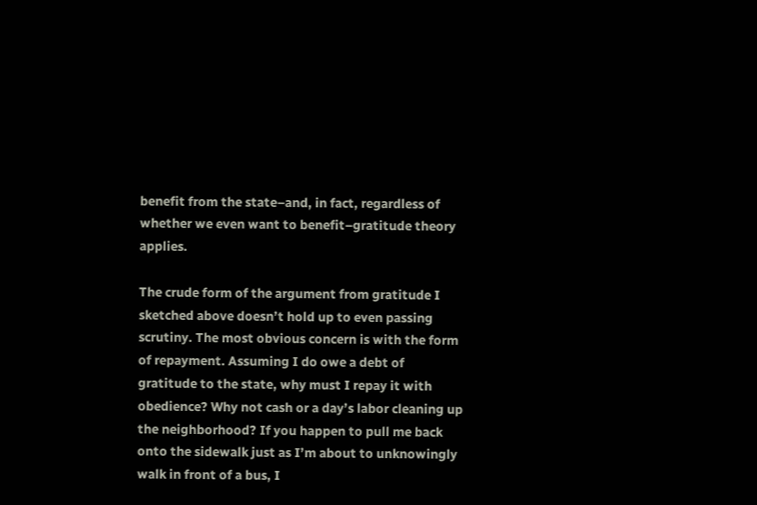benefit from the state–and, in fact, regardless of whether we even want to benefit–gratitude theory applies.

The crude form of the argument from gratitude I sketched above doesn’t hold up to even passing scrutiny. The most obvious concern is with the form of repayment. Assuming I do owe a debt of gratitude to the state, why must I repay it with obedience? Why not cash or a day’s labor cleaning up the neighborhood? If you happen to pull me back onto the sidewalk just as I’m about to unknowingly walk in front of a bus, I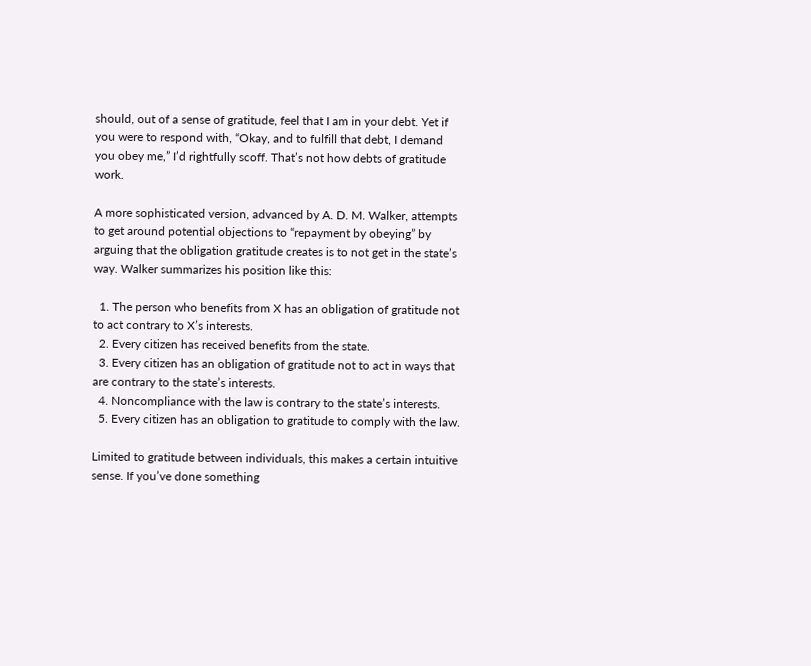should, out of a sense of gratitude, feel that I am in your debt. Yet if you were to respond with, “Okay, and to fulfill that debt, I demand you obey me,” I’d rightfully scoff. That’s not how debts of gratitude work.

A more sophisticated version, advanced by A. D. M. Walker, attempts to get around potential objections to “repayment by obeying” by arguing that the obligation gratitude creates is to not get in the state’s way. Walker summarizes his position like this:

  1. The person who benefits from X has an obligation of gratitude not to act contrary to X’s interests.
  2. Every citizen has received benefits from the state.
  3. Every citizen has an obligation of gratitude not to act in ways that are contrary to the state’s interests.
  4. Noncompliance with the law is contrary to the state’s interests.
  5. Every citizen has an obligation to gratitude to comply with the law.

Limited to gratitude between individuals, this makes a certain intuitive sense. If you’ve done something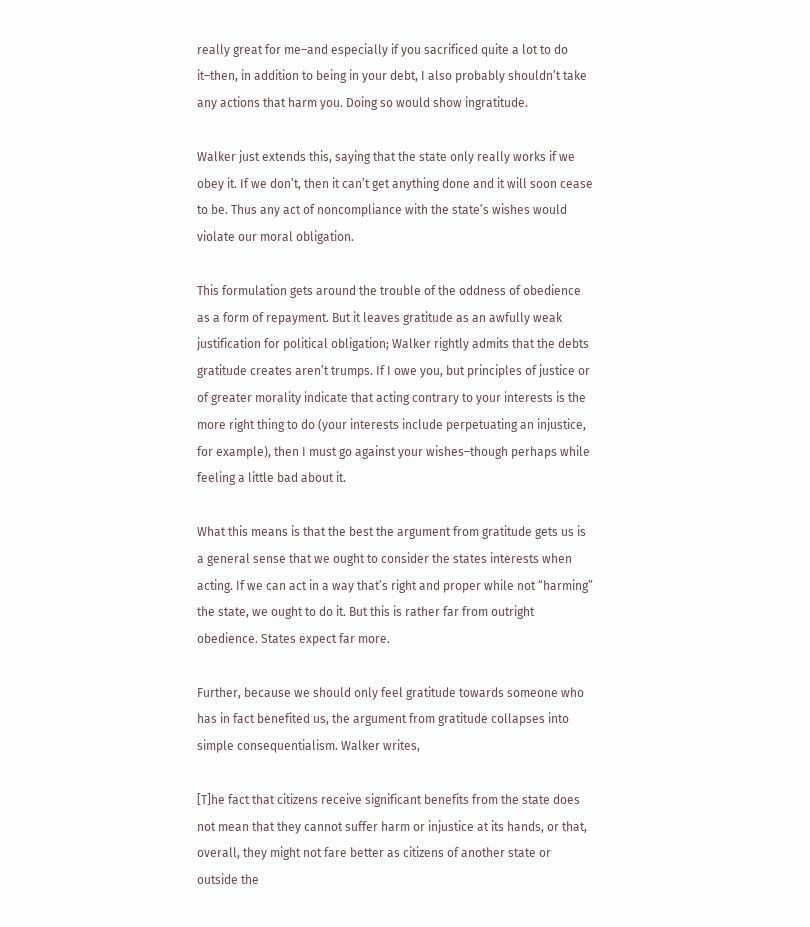really great for me–and especially if you sacrificed quite a lot to do it–then, in addition to being in your debt, I also probably shouldn’t take any actions that harm you. Doing so would show ingratitude.

Walker just extends this, saying that the state only really works if we obey it. If we don’t, then it can’t get anything done and it will soon cease to be. Thus any act of noncompliance with the state’s wishes would violate our moral obligation.

This formulation gets around the trouble of the oddness of obedience as a form of repayment. But it leaves gratitude as an awfully weak justification for political obligation; Walker rightly admits that the debts gratitude creates aren’t trumps. If I owe you, but principles of justice or of greater morality indicate that acting contrary to your interests is the more right thing to do (your interests include perpetuating an injustice, for example), then I must go against your wishes–though perhaps while feeling a little bad about it.

What this means is that the best the argument from gratitude gets us is a general sense that we ought to consider the states interests when acting. If we can act in a way that’s right and proper while not “harming” the state, we ought to do it. But this is rather far from outright obedience. States expect far more.

Further, because we should only feel gratitude towards someone who has in fact benefited us, the argument from gratitude collapses into simple consequentialism. Walker writes,

[T]he fact that citizens receive significant benefits from the state does not mean that they cannot suffer harm or injustice at its hands, or that, overall, they might not fare better as citizens of another state or outside the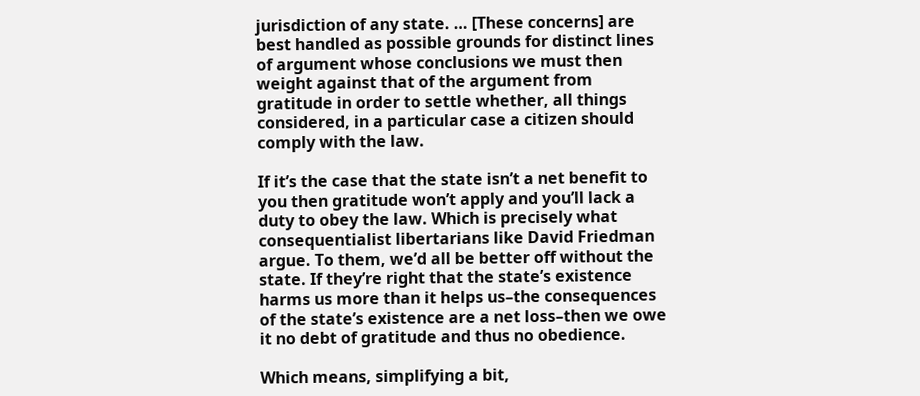jurisdiction of any state. … [These concerns] are best handled as possible grounds for distinct lines of argument whose conclusions we must then weight against that of the argument from gratitude in order to settle whether, all things considered, in a particular case a citizen should comply with the law.

If it’s the case that the state isn’t a net benefit to you then gratitude won’t apply and you’ll lack a duty to obey the law. Which is precisely what consequentialist libertarians like David Friedman argue. To them, we’d all be better off without the state. If they’re right that the state’s existence harms us more than it helps us–the consequences of the state’s existence are a net loss–then we owe it no debt of gratitude and thus no obedience.

Which means, simplifying a bit,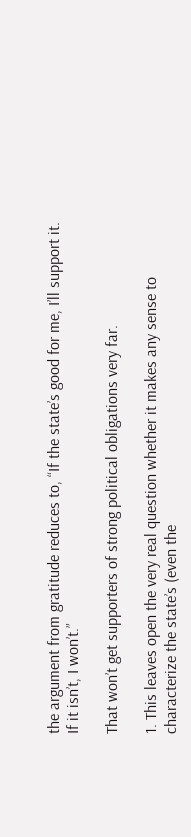the argument from gratitude reduces to, “If the state’s good for me, I’ll support it. If it isn’t, I won’t.”

That won’t get supporters of strong political obligations very far.

1. This leaves open the very real question whether it makes any sense to characterize the state’s (even the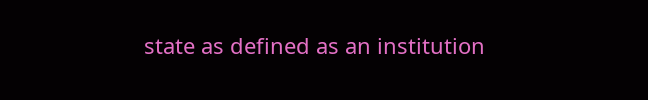state as defined as an institution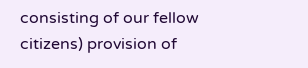consisting of our fellow citizens) provision of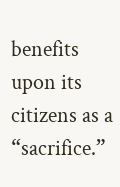benefits upon its citizens as a “sacrifice.”